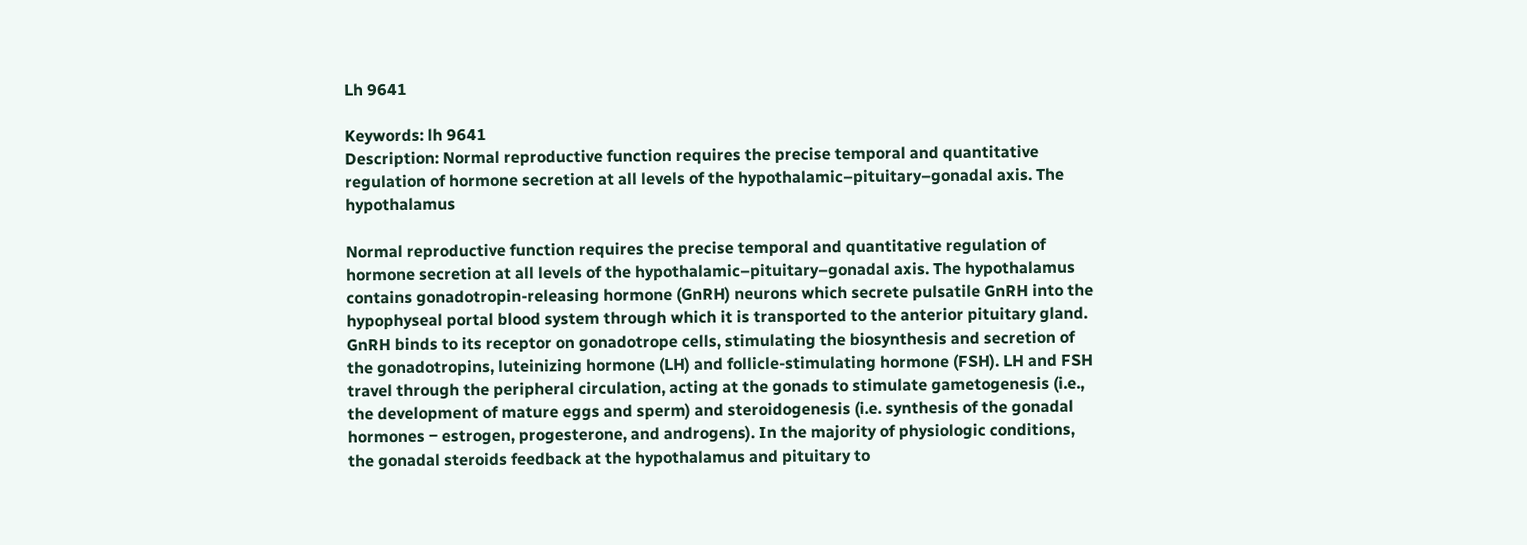Lh 9641

Keywords: lh 9641
Description: Normal reproductive function requires the precise temporal and quantitative regulation of hormone secretion at all levels of the hypothalamic–pituitary–gonadal axis. The hypothalamus

Normal reproductive function requires the precise temporal and quantitative regulation of hormone secretion at all levels of the hypothalamic–pituitary–gonadal axis. The hypothalamus contains gonadotropin-releasing hormone (GnRH) neurons which secrete pulsatile GnRH into the hypophyseal portal blood system through which it is transported to the anterior pituitary gland. GnRH binds to its receptor on gonadotrope cells, stimulating the biosynthesis and secretion of the gonadotropins, luteinizing hormone (LH) and follicle-stimulating hormone (FSH). LH and FSH travel through the peripheral circulation, acting at the gonads to stimulate gametogenesis (i.e., the development of mature eggs and sperm) and steroidogenesis (i.e. synthesis of the gonadal hormones ‒ estrogen, progesterone, and androgens). In the majority of physiologic conditions, the gonadal steroids feedback at the hypothalamus and pituitary to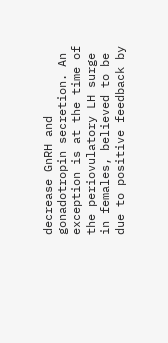decrease GnRH and gonadotropin secretion. An exception is at the time of the periovulatory LH surge in females, believed to be due to positive feedback by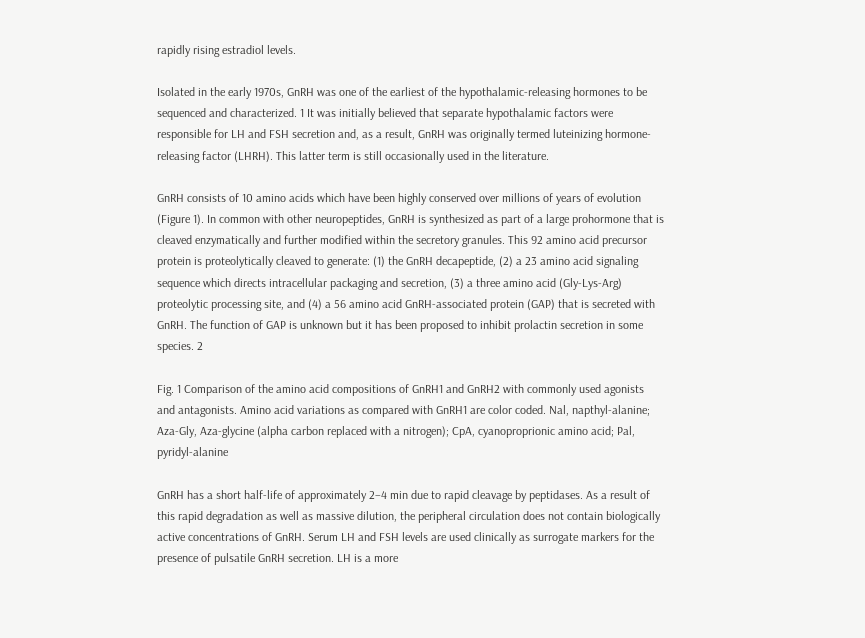rapidly rising estradiol levels.

Isolated in the early 1970s, GnRH was one of the earliest of the hypothalamic-releasing hormones to be sequenced and characterized. 1 It was initially believed that separate hypothalamic factors were responsible for LH and FSH secretion and, as a result, GnRH was originally termed luteinizing hormone-releasing factor (LHRH). This latter term is still occasionally used in the literature.

GnRH consists of 10 amino acids which have been highly conserved over millions of years of evolution (Figure 1). In common with other neuropeptides, GnRH is synthesized as part of a large prohormone that is cleaved enzymatically and further modified within the secretory granules. This 92 amino acid precursor protein is proteolytically cleaved to generate: (1) the GnRH decapeptide, (2) a 23 amino acid signaling sequence which directs intracellular packaging and secretion, (3) a three amino acid (Gly-Lys-Arg) proteolytic processing site, and (4) a 56 amino acid GnRH-associated protein (GAP) that is secreted with GnRH. The function of GAP is unknown but it has been proposed to inhibit prolactin secretion in some species. 2

Fig. 1 Comparison of the amino acid compositions of GnRH1 and GnRH2 with commonly used agonists and antagonists. Amino acid variations as compared with GnRH1 are color coded. Nal, napthyl-alanine; Aza-Gly, Aza-glycine (alpha carbon replaced with a nitrogen); CpA, cyanoproprionic amino acid; Pal, pyridyl-alanine

GnRH has a short half-life of approximately 2–4 min due to rapid cleavage by peptidases. As a result of this rapid degradation as well as massive dilution, the peripheral circulation does not contain biologically active concentrations of GnRH. Serum LH and FSH levels are used clinically as surrogate markers for the presence of pulsatile GnRH secretion. LH is a more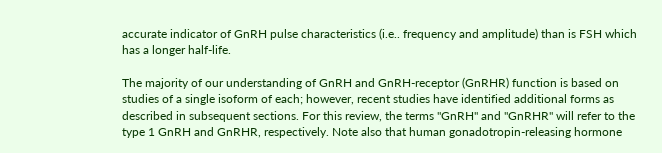accurate indicator of GnRH pulse characteristics (i.e.. frequency and amplitude) than is FSH which has a longer half-life.

The majority of our understanding of GnRH and GnRH-receptor (GnRHR) function is based on studies of a single isoform of each; however, recent studies have identified additional forms as described in subsequent sections. For this review, the terms "GnRH" and "GnRHR" will refer to the type 1 GnRH and GnRHR, respectively. Note also that human gonadotropin-releasing hormone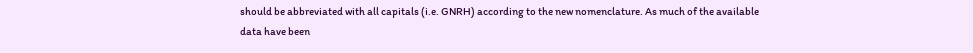should be abbreviated with all capitals (i.e. GNRH) according to the new nomenclature. As much of the available data have been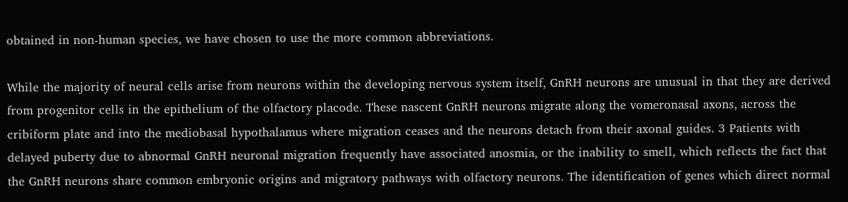obtained in non-human species, we have chosen to use the more common abbreviations.

While the majority of neural cells arise from neurons within the developing nervous system itself, GnRH neurons are unusual in that they are derived from progenitor cells in the epithelium of the olfactory placode. These nascent GnRH neurons migrate along the vomeronasal axons, across the cribiform plate and into the mediobasal hypothalamus where migration ceases and the neurons detach from their axonal guides. 3 Patients with delayed puberty due to abnormal GnRH neuronal migration frequently have associated anosmia, or the inability to smell, which reflects the fact that the GnRH neurons share common embryonic origins and migratory pathways with olfactory neurons. The identification of genes which direct normal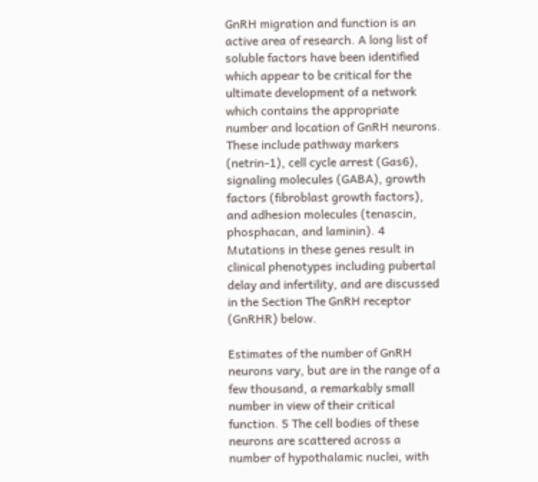GnRH migration and function is an active area of research. A long list of soluble factors have been identified which appear to be critical for the ultimate development of a network which contains the appropriate number and location of GnRH neurons. These include pathway markers (netrin‑1), cell cycle arrest (Gas6), signaling molecules (GABA), growth factors (fibroblast growth factors), and adhesion molecules (tenascin, phosphacan, and laminin). 4 Mutations in these genes result in clinical phenotypes including pubertal delay and infertility, and are discussed in the Section The GnRH receptor (GnRHR) below.

Estimates of the number of GnRH neurons vary, but are in the range of a few thousand, a remarkably small number in view of their critical function. 5 The cell bodies of these neurons are scattered across a number of hypothalamic nuclei, with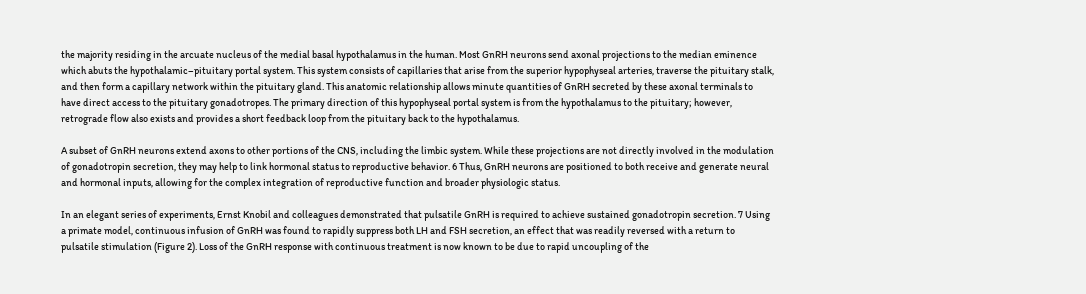the majority residing in the arcuate nucleus of the medial basal hypothalamus in the human. Most GnRH neurons send axonal projections to the median eminence which abuts the hypothalamic–pituitary portal system. This system consists of capillaries that arise from the superior hypophyseal arteries, traverse the pituitary stalk, and then form a capillary network within the pituitary gland. This anatomic relationship allows minute quantities of GnRH secreted by these axonal terminals to have direct access to the pituitary gonadotropes. The primary direction of this hypophyseal portal system is from the hypothalamus to the pituitary; however, retrograde flow also exists and provides a short feedback loop from the pituitary back to the hypothalamus.

A subset of GnRH neurons extend axons to other portions of the CNS, including the limbic system. While these projections are not directly involved in the modulation of gonadotropin secretion, they may help to link hormonal status to reproductive behavior. 6 Thus, GnRH neurons are positioned to both receive and generate neural and hormonal inputs, allowing for the complex integration of reproductive function and broader physiologic status.

In an elegant series of experiments, Ernst Knobil and colleagues demonstrated that pulsatile GnRH is required to achieve sustained gonadotropin secretion. 7 Using a primate model, continuous infusion of GnRH was found to rapidly suppress both LH and FSH secretion, an effect that was readily reversed with a return to pulsatile stimulation (Figure 2). Loss of the GnRH response with continuous treatment is now known to be due to rapid uncoupling of the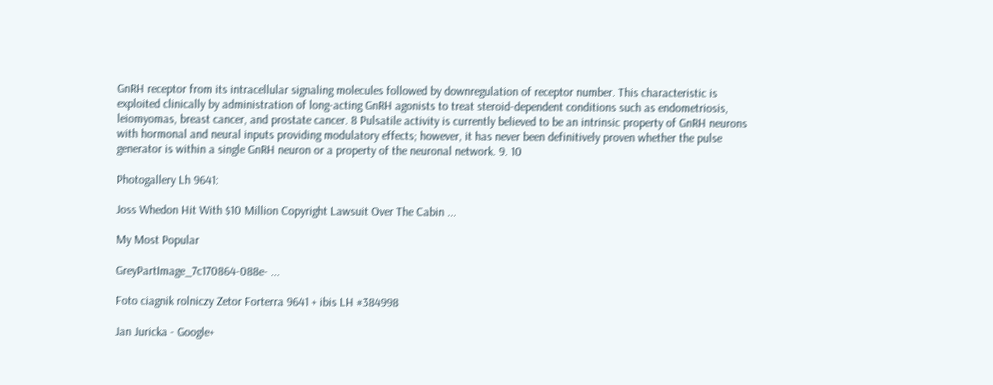GnRH receptor from its intracellular signaling molecules followed by downregulation of receptor number. This characteristic is exploited clinically by administration of long-acting GnRH agonists to treat steroid-dependent conditions such as endometriosis, leiomyomas, breast cancer, and prostate cancer. 8 Pulsatile activity is currently believed to be an intrinsic property of GnRH neurons with hormonal and neural inputs providing modulatory effects; however, it has never been definitively proven whether the pulse generator is within a single GnRH neuron or a property of the neuronal network. 9. 10

Photogallery Lh 9641:

Joss Whedon Hit With $10 Million Copyright Lawsuit Over The Cabin ...

My Most Popular

GreyPartImage_7c170864-088e- ...

Foto ciagnik rolniczy Zetor Forterra 9641 + ibis LH #384998

Jan Juricka - Google+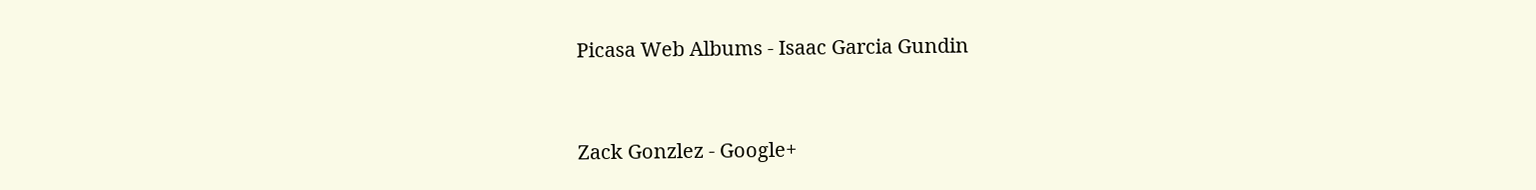Picasa Web Albums - Isaac Garcia Gundin


Zack Gonzlez - Google+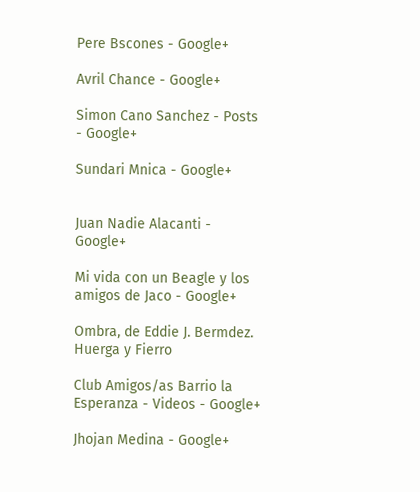Pere Bscones - Google+

Avril Chance - Google+

Simon Cano Sanchez - Posts - Google+

Sundari Mnica - Google+


Juan Nadie Alacanti - Google+

Mi vida con un Beagle y los amigos de Jaco - Google+

Ombra, de Eddie J. Bermdez. Huerga y Fierro

Club Amigos/as Barrio la Esperanza - Videos - Google+

Jhojan Medina - Google+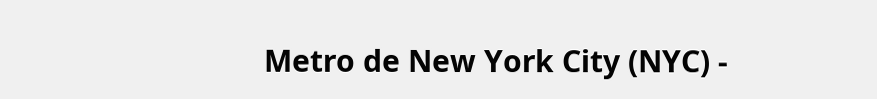Metro de New York City (NYC) -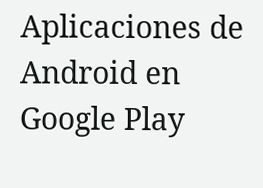Aplicaciones de Android en Google Play